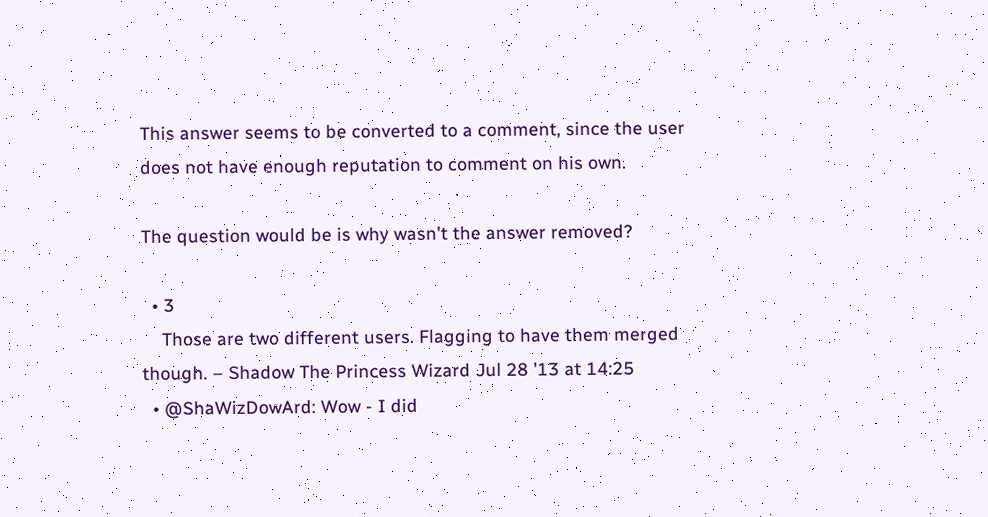This answer seems to be converted to a comment, since the user does not have enough reputation to comment on his own.

The question would be is why wasn't the answer removed?

  • 3
    Those are two different users. Flagging to have them merged though. – Shadow The Princess Wizard Jul 28 '13 at 14:25
  • @ShaWizDowArd: Wow - I did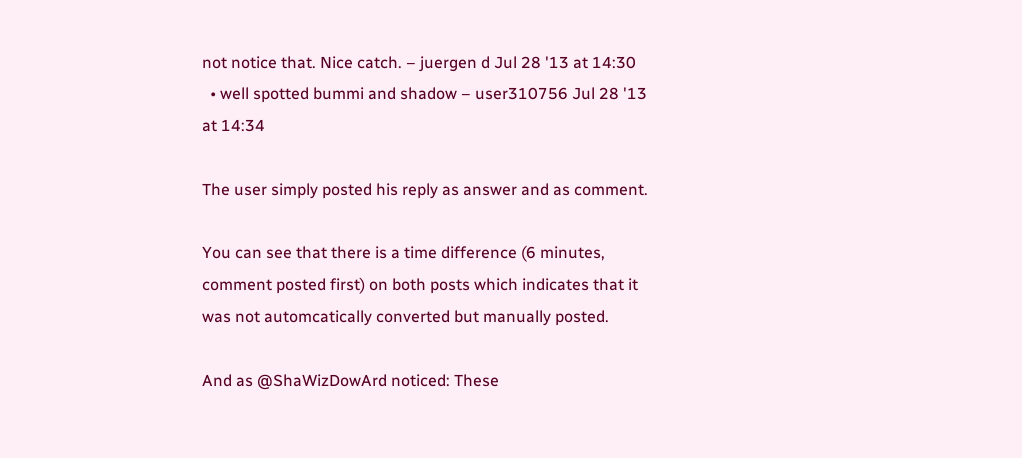not notice that. Nice catch. – juergen d Jul 28 '13 at 14:30
  • well spotted bummi and shadow – user310756 Jul 28 '13 at 14:34

The user simply posted his reply as answer and as comment.

You can see that there is a time difference (6 minutes, comment posted first) on both posts which indicates that it was not automcatically converted but manually posted.

And as @ShaWizDowArd noticed: These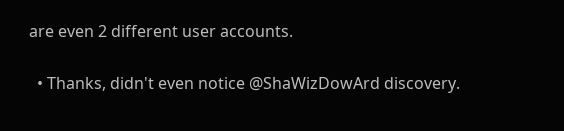are even 2 different user accounts.

  • Thanks, didn't even notice @ShaWizDowArd discovery.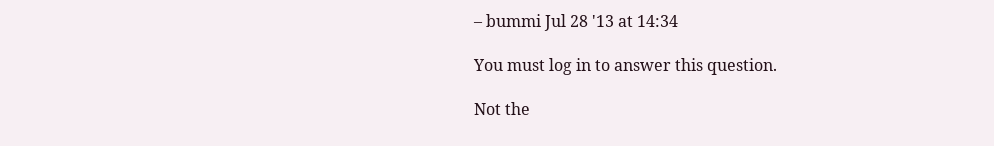– bummi Jul 28 '13 at 14:34

You must log in to answer this question.

Not the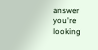answer you're looking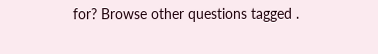for? Browse other questions tagged .